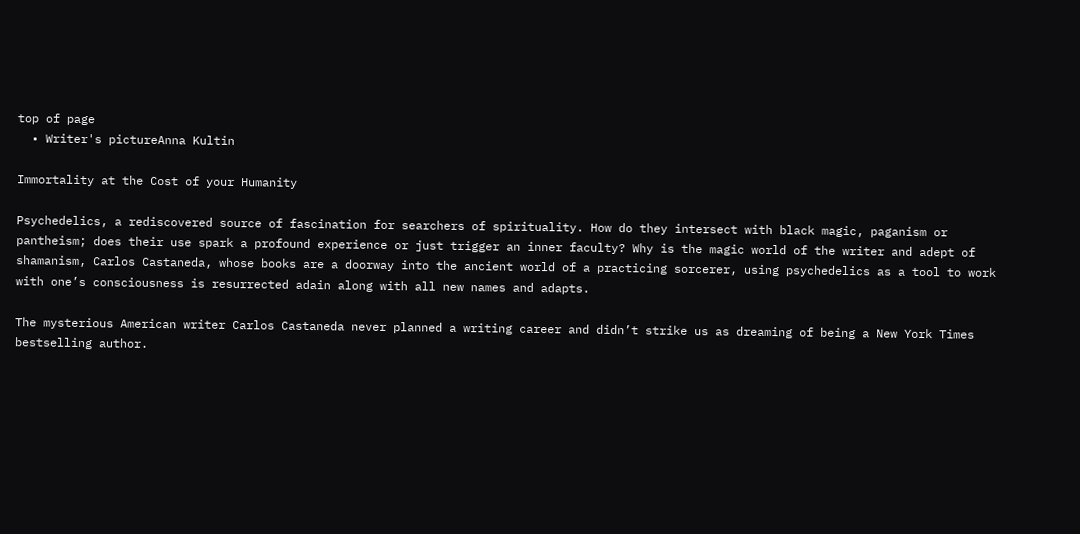top of page
  • Writer's pictureAnna Kultin

Immortality at the Cost of your Humanity

Psychedelics, a rediscovered source of fascination for searchers of spirituality. How do they intersect with black magic, paganism or pantheism; does their use spark a profound experience or just trigger an inner faculty? Why is the magic world of the writer and adept of shamanism, Carlos Castaneda, whose books are a doorway into the ancient world of a practicing sorcerer, using psychedelics as a tool to work with one’s consciousness is resurrected adain along with all new names and adapts.

The mysterious American writer Carlos Castaneda never planned a writing career and didn’t strike us as dreaming of being a New York Times bestselling author.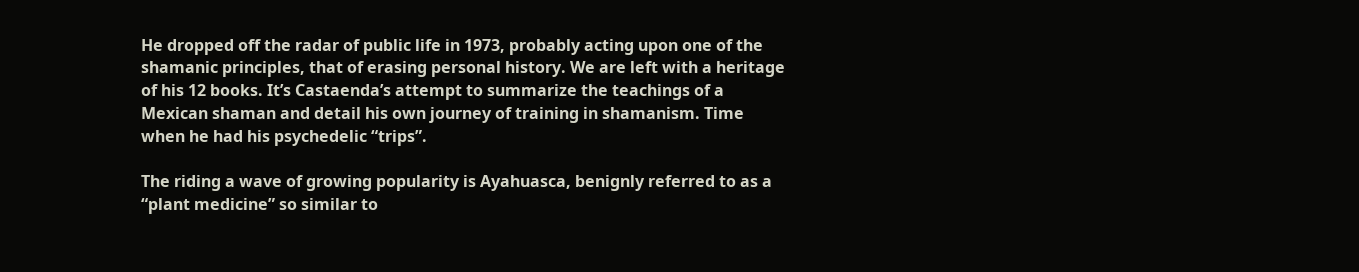He dropped off the radar of public life in 1973, probably acting upon one of the shamanic principles, that of erasing personal history. We are left with a heritage of his 12 books. It’s Castaenda’s attempt to summarize the teachings of a Mexican shaman and detail his own journey of training in shamanism. Time when he had his psychedelic “trips”.

The riding a wave of growing popularity is Ayahuasca, benignly referred to as a “plant medicine” so similar to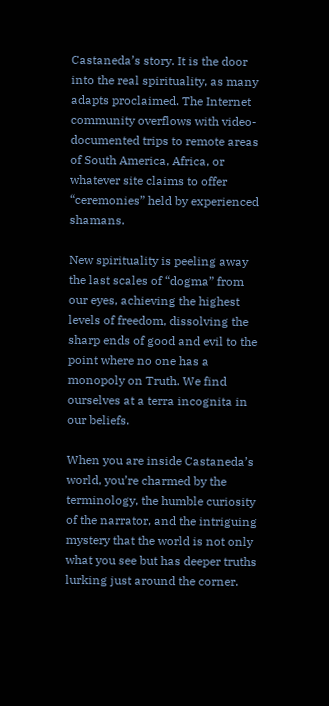Castaneda’s story. It is the door into the real spirituality, as many adapts proclaimed. The Internet community overflows with video-documented trips to remote areas of South America, Africa, or whatever site claims to offer “ceremonies” held by experienced shamans.

New spirituality is peeling away the last scales of “dogma” from our eyes, achieving the highest levels of freedom, dissolving the sharp ends of good and evil to the point where no one has a monopoly on Truth. We find ourselves at a terra incognita in our beliefs.

When you are inside Castaneda’s world, you’re charmed by the terminology, the humble curiosity of the narrator, and the intriguing mystery that the world is not only what you see but has deeper truths lurking just around the corner.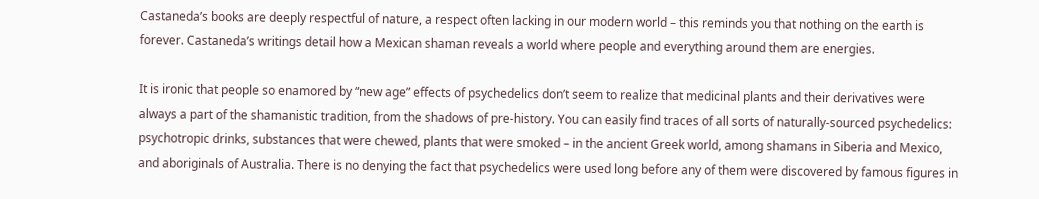Castaneda’s books are deeply respectful of nature, a respect often lacking in our modern world – this reminds you that nothing on the earth is forever. Castaneda’s writings detail how a Mexican shaman reveals a world where people and everything around them are energies.

It is ironic that people so enamored by “new age” effects of psychedelics don’t seem to realize that medicinal plants and their derivatives were always a part of the shamanistic tradition, from the shadows of pre-history. You can easily find traces of all sorts of naturally-sourced psychedelics: psychotropic drinks, substances that were chewed, plants that were smoked – in the ancient Greek world, among shamans in Siberia and Mexico, and aboriginals of Australia. There is no denying the fact that psychedelics were used long before any of them were discovered by famous figures in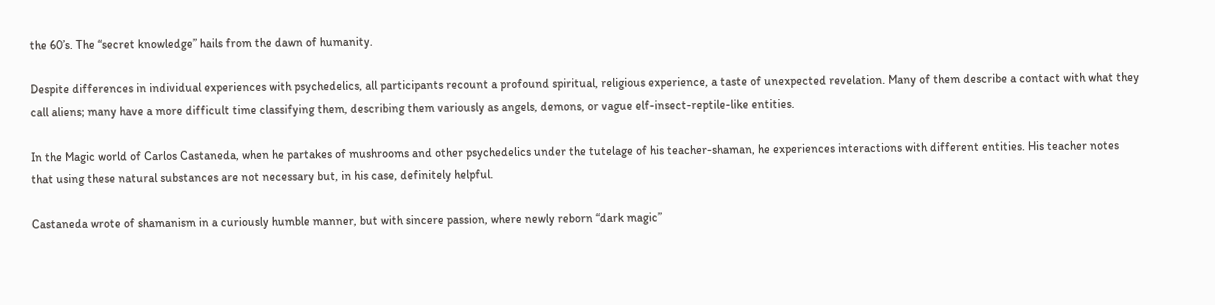the 60’s. The “secret knowledge” hails from the dawn of humanity.

Despite differences in individual experiences with psychedelics, all participants recount a profound spiritual, religious experience, a taste of unexpected revelation. Many of them describe a contact with what they call aliens; many have a more difficult time classifying them, describing them variously as angels, demons, or vague elf-insect-reptile-like entities.

In the Magic world of Carlos Castaneda, when he partakes of mushrooms and other psychedelics under the tutelage of his teacher-shaman, he experiences interactions with different entities. His teacher notes that using these natural substances are not necessary but, in his case, definitely helpful.

Castaneda wrote of shamanism in a curiously humble manner, but with sincere passion, where newly reborn “dark magic”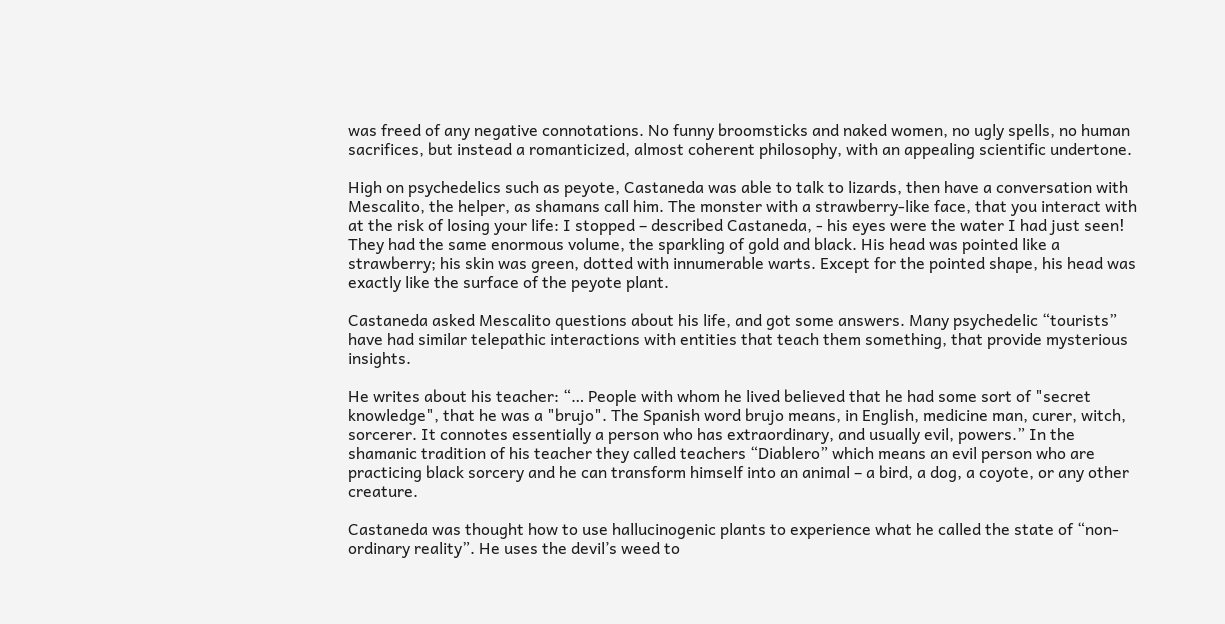was freed of any negative connotations. No funny broomsticks and naked women, no ugly spells, no human sacrifices, but instead a romanticized, almost coherent philosophy, with an appealing scientific undertone.

High on psychedelics such as peyote, Castaneda was able to talk to lizards, then have a conversation with Mescalito, the helper, as shamans call him. The monster with a strawberry-like face, that you interact with at the risk of losing your life: I stopped – described Castaneda, - his eyes were the water I had just seen! They had the same enormous volume, the sparkling of gold and black. His head was pointed like a strawberry; his skin was green, dotted with innumerable warts. Except for the pointed shape, his head was exactly like the surface of the peyote plant.

Castaneda asked Mescalito questions about his life, and got some answers. Many psychedelic “tourists” have had similar telepathic interactions with entities that teach them something, that provide mysterious insights.

He writes about his teacher: “… People with whom he lived believed that he had some sort of "secret knowledge", that he was a "brujo". The Spanish word brujo means, in English, medicine man, curer, witch, sorcerer. It connotes essentially a person who has extraordinary, and usually evil, powers.” In the shamanic tradition of his teacher they called teachers “Diablero” which means an evil person who are practicing black sorcery and he can transform himself into an animal – a bird, a dog, a coyote, or any other creature.

Castaneda was thought how to use hallucinogenic plants to experience what he called the state of “non-ordinary reality”. He uses the devil’s weed to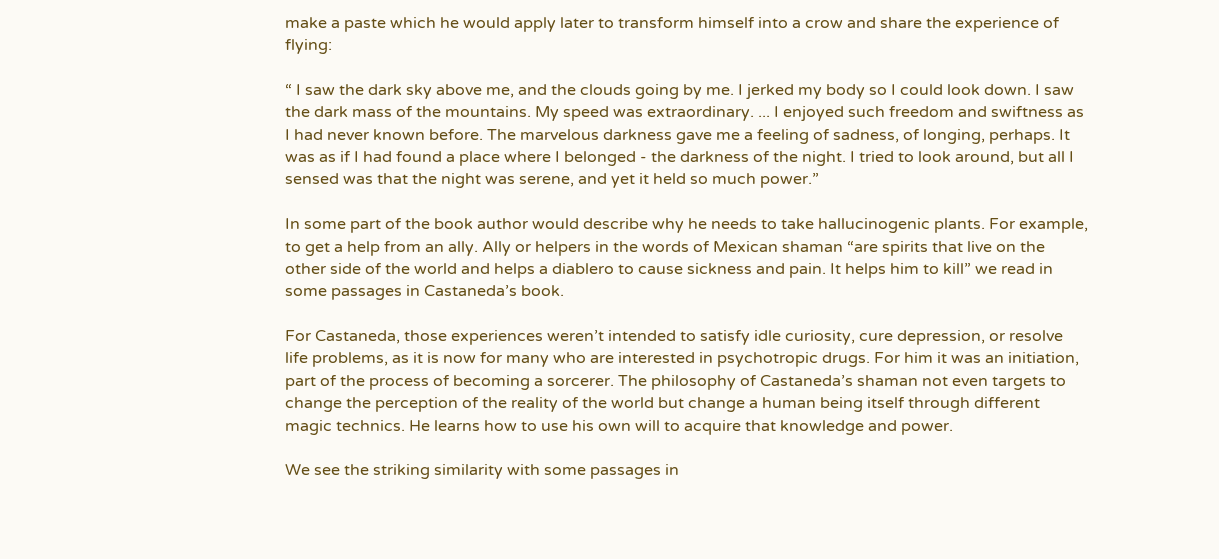make a paste which he would apply later to transform himself into a crow and share the experience of flying:

“ I saw the dark sky above me, and the clouds going by me. I jerked my body so I could look down. I saw the dark mass of the mountains. My speed was extraordinary. ... I enjoyed such freedom and swiftness as I had never known before. The marvelous darkness gave me a feeling of sadness, of longing, perhaps. It was as if I had found a place where I belonged - the darkness of the night. I tried to look around, but all I sensed was that the night was serene, and yet it held so much power.”

In some part of the book author would describe why he needs to take hallucinogenic plants. For example, to get a help from an ally. Ally or helpers in the words of Mexican shaman “are spirits that live on the other side of the world and helps a diablero to cause sickness and pain. It helps him to kill” we read in some passages in Castaneda’s book.

For Castaneda, those experiences weren’t intended to satisfy idle curiosity, cure depression, or resolve life problems, as it is now for many who are interested in psychotropic drugs. For him it was an initiation, part of the process of becoming a sorcerer. The philosophy of Castaneda’s shaman not even targets to change the perception of the reality of the world but change a human being itself through different magic technics. He learns how to use his own will to acquire that knowledge and power.

We see the striking similarity with some passages in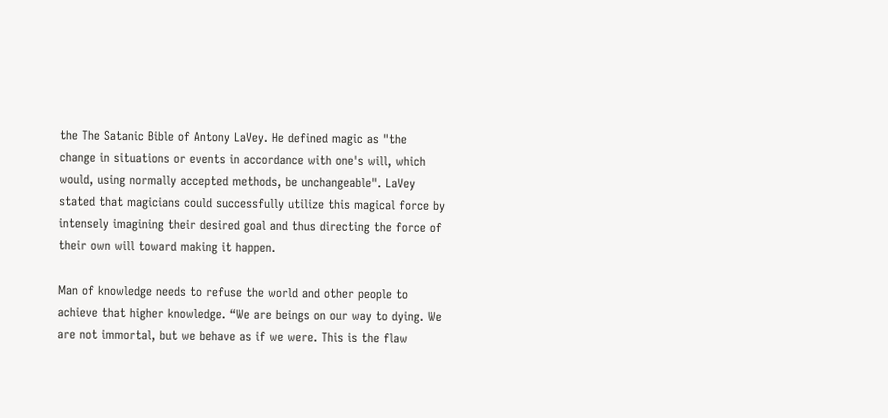the The Satanic Bible of Antony LaVey. He defined magic as "the change in situations or events in accordance with one's will, which would, using normally accepted methods, be unchangeable". LaVey stated that magicians could successfully utilize this magical force by intensely imagining their desired goal and thus directing the force of their own will toward making it happen.

Man of knowledge needs to refuse the world and other people to achieve that higher knowledge. “We are beings on our way to dying. We are not immortal, but we behave as if we were. This is the flaw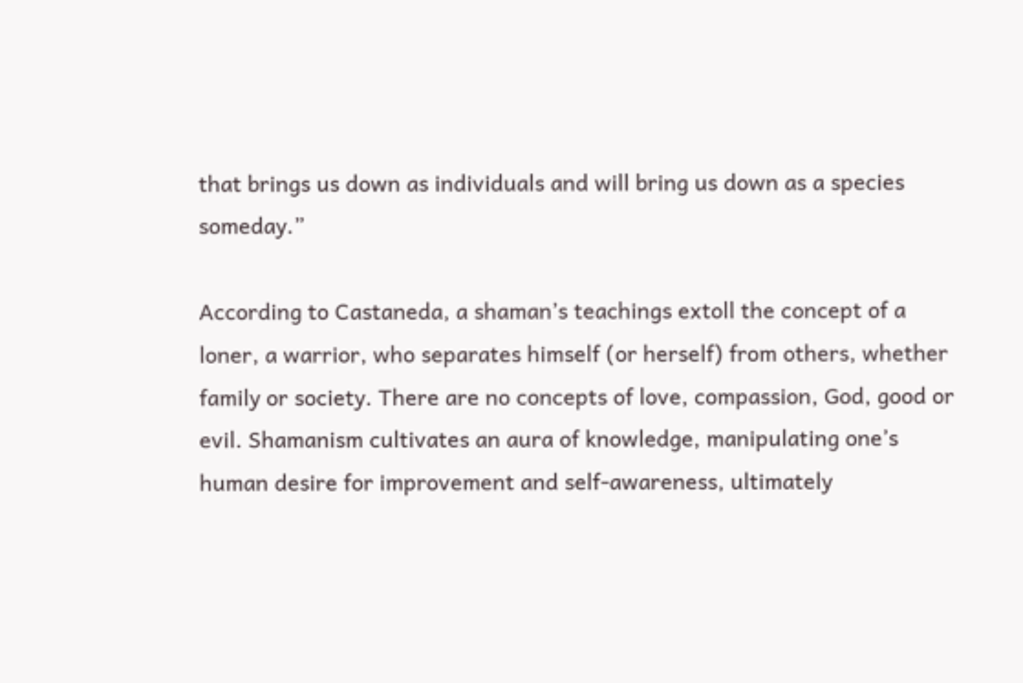that brings us down as individuals and will bring us down as a species someday.”

According to Castaneda, a shaman’s teachings extoll the concept of a loner, a warrior, who separates himself (or herself) from others, whether family or society. There are no concepts of love, compassion, God, good or evil. Shamanism cultivates an aura of knowledge, manipulating one’s human desire for improvement and self-awareness, ultimately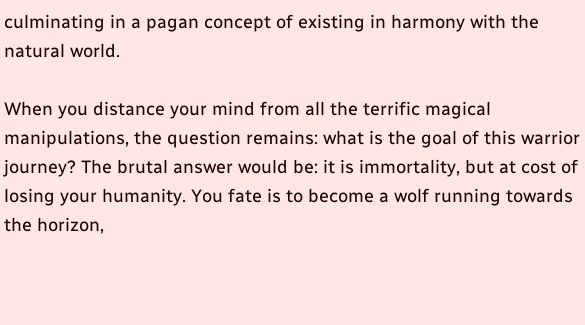culminating in a pagan concept of existing in harmony with the natural world.

When you distance your mind from all the terrific magical manipulations, the question remains: what is the goal of this warrior journey? The brutal answer would be: it is immortality, but at cost of losing your humanity. You fate is to become a wolf running towards the horizon,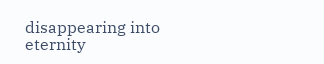disappearing into eternity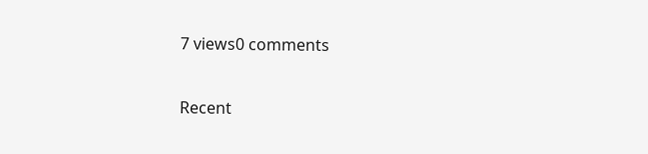7 views0 comments

Recent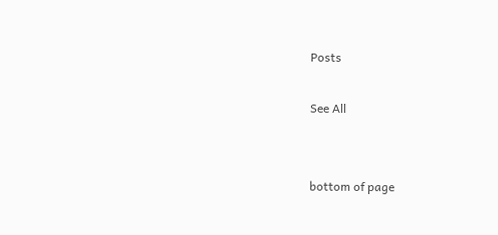Posts

See All


bottom of page